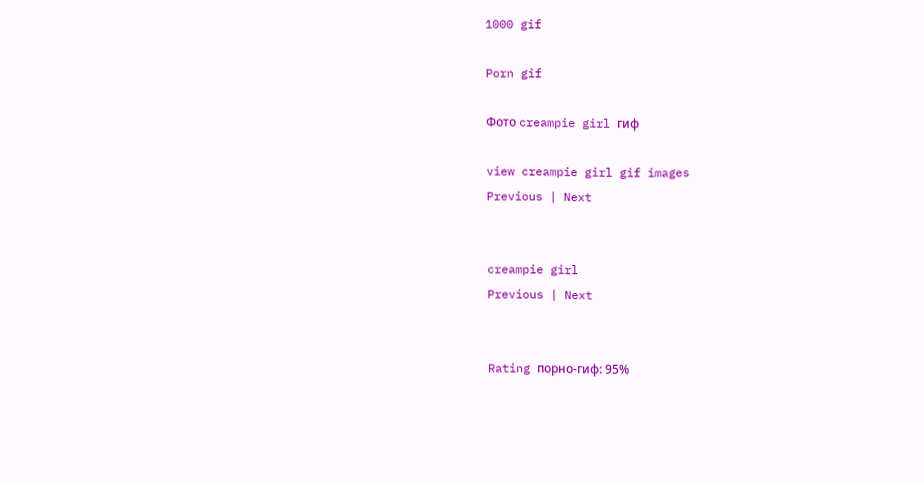1000 gif

Porn gif

Фото creampie girl гиф

view creampie girl gif images
Previous | Next


creampie girl
Previous | Next


Rating порно-гиф: 95%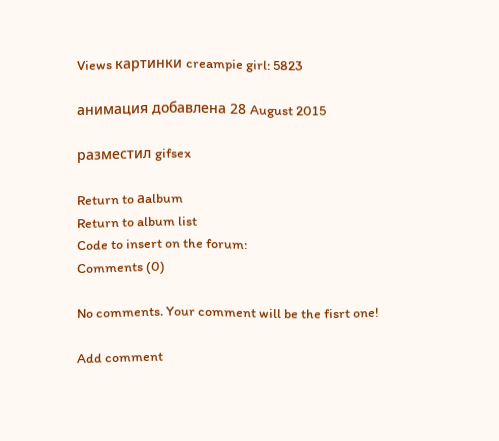Views картинки creampie girl: 5823

анимация добавлена 28 August 2015

разместил gifsex

Return to аalbum
Return to album list
Code to insert on the forum:
Comments (0)

No comments. Your comment will be the fisrt one!

Add comment